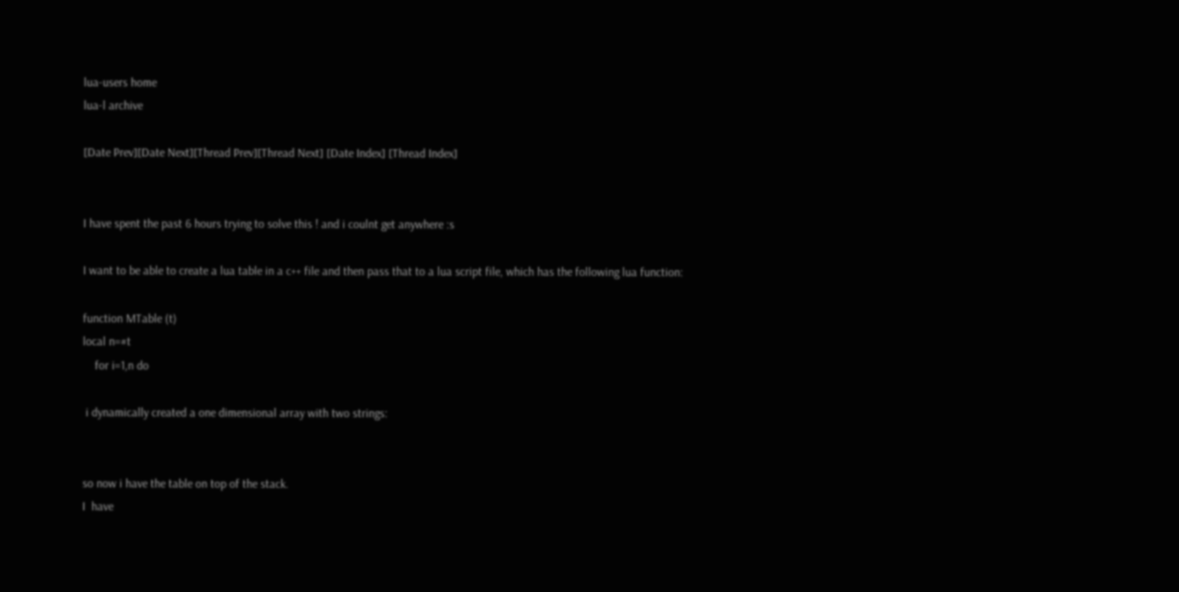lua-users home
lua-l archive

[Date Prev][Date Next][Thread Prev][Thread Next] [Date Index] [Thread Index]


I have spent the past 6 hours trying to solve this ! and i coulnt get anywhere :s

I want to be able to create a lua table in a c++ file and then pass that to a lua script file, which has the following lua function:

function MTable (t)
local n=#t
    for i=1,n do

 i dynamically created a one dimensional array with two strings:


so now i have the table on top of the stack.
I  have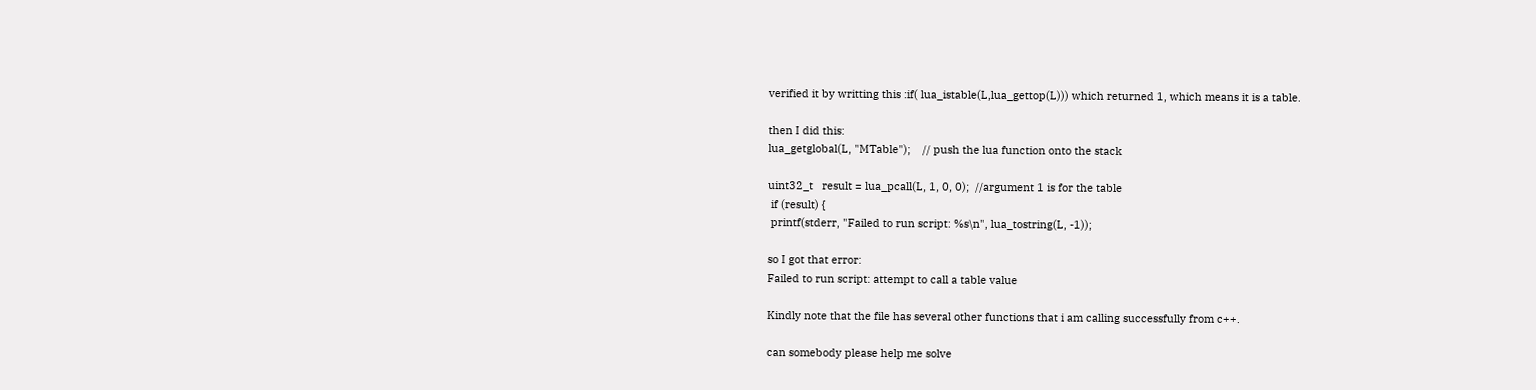verified it by writting this :if( lua_istable(L,lua_gettop(L))) which returned 1, which means it is a table.

then I did this:
lua_getglobal(L, "MTable");    // push the lua function onto the stack

uint32_t   result = lua_pcall(L, 1, 0, 0);  //argument 1 is for the table
 if (result) {
 printf(stderr, "Failed to run script: %s\n", lua_tostring(L, -1));

so I got that error:
Failed to run script: attempt to call a table value

Kindly note that the file has several other functions that i am calling successfully from c++.

can somebody please help me solve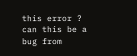this error ? can this be a bug from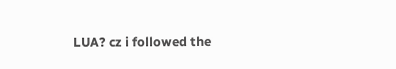LUA? cz i followed the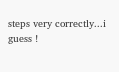steps very correctly...i guess !